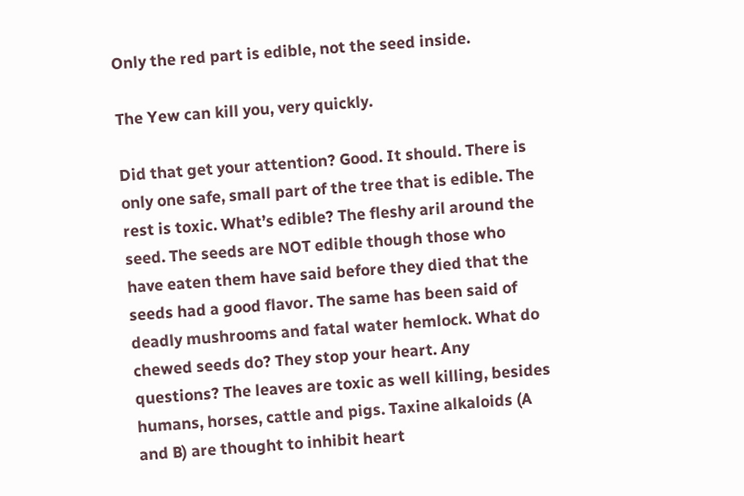Only the red part is edible, not the seed inside.

The Yew can kill you, very quickly.

Did that get your attention? Good. It should. There is only one safe, small part of the tree that is edible. The rest is toxic. What’s edible? The fleshy aril around the seed. The seeds are NOT edible though those who have eaten them have said before they died that the seeds had a good flavor. The same has been said of deadly mushrooms and fatal water hemlock. What do chewed seeds do? They stop your heart. Any questions? The leaves are toxic as well killing, besides humans, horses, cattle and pigs. Taxine alkaloids (A and B) are thought to inhibit heart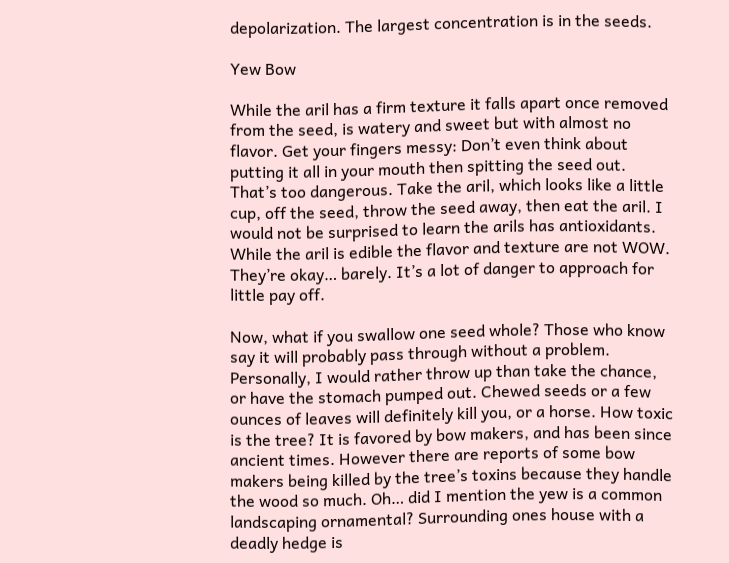depolarization. The largest concentration is in the seeds.

Yew Bow

While the aril has a firm texture it falls apart once removed from the seed, is watery and sweet but with almost no flavor. Get your fingers messy: Don’t even think about putting it all in your mouth then spitting the seed out. That’s too dangerous. Take the aril, which looks like a little cup, off the seed, throw the seed away, then eat the aril. I would not be surprised to learn the arils has antioxidants. While the aril is edible the flavor and texture are not WOW. They’re okay… barely. It’s a lot of danger to approach for little pay off.

Now, what if you swallow one seed whole? Those who know say it will probably pass through without a problem. Personally, I would rather throw up than take the chance, or have the stomach pumped out. Chewed seeds or a few ounces of leaves will definitely kill you, or a horse. How toxic is the tree? It is favored by bow makers, and has been since ancient times. However there are reports of some bow makers being killed by the tree’s toxins because they handle the wood so much. Oh… did I mention the yew is a common landscaping ornamental? Surrounding ones house with a deadly hedge is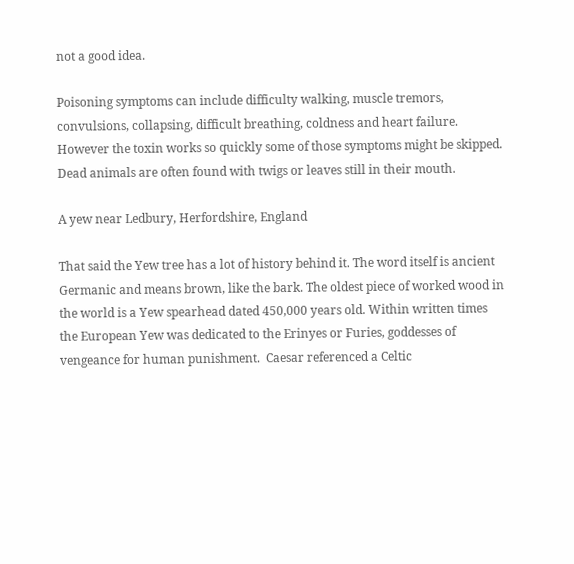not a good idea.

Poisoning symptoms can include difficulty walking, muscle tremors, convulsions, collapsing, difficult breathing, coldness and heart failure. However the toxin works so quickly some of those symptoms might be skipped.  Dead animals are often found with twigs or leaves still in their mouth.

A yew near Ledbury, Herfordshire, England

That said the Yew tree has a lot of history behind it. The word itself is ancient Germanic and means brown, like the bark. The oldest piece of worked wood in the world is a Yew spearhead dated 450,000 years old. Within written times the European Yew was dedicated to the Erinyes or Furies, goddesses of vengeance for human punishment.  Caesar referenced a Celtic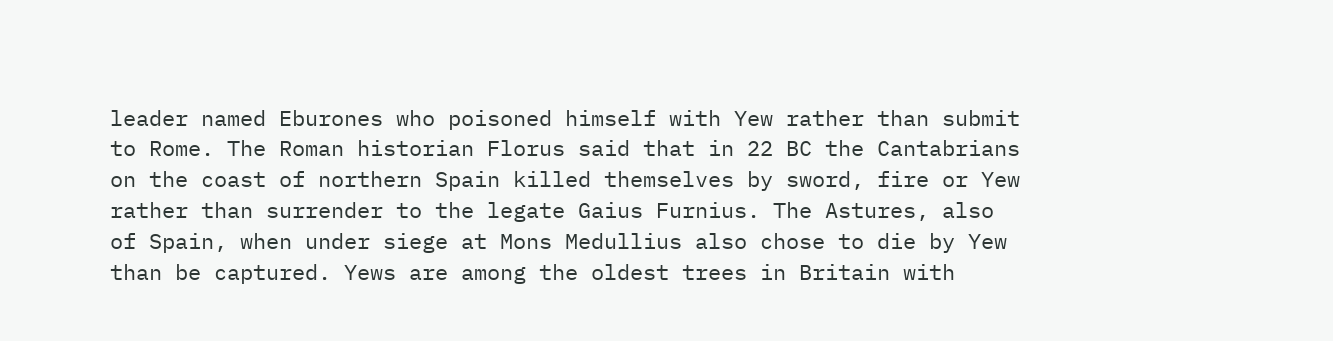leader named Eburones who poisoned himself with Yew rather than submit to Rome. The Roman historian Florus said that in 22 BC the Cantabrians on the coast of northern Spain killed themselves by sword, fire or Yew rather than surrender to the legate Gaius Furnius. The Astures, also of Spain, when under siege at Mons Medullius also chose to die by Yew than be captured. Yews are among the oldest trees in Britain with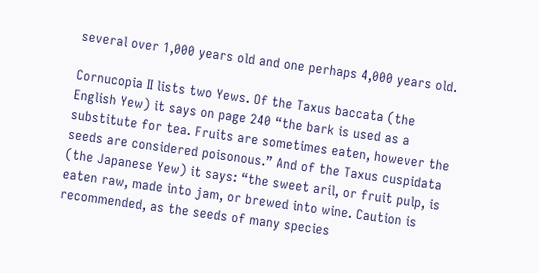several over 1,000 years old and one perhaps 4,000 years old.

Cornucopia II lists two Yews. Of the Taxus baccata (the English Yew) it says on page 240 “the bark is used as a substitute for tea. Fruits are sometimes eaten, however the seeds are considered poisonous.” And of the Taxus cuspidata (the Japanese Yew) it says: “the sweet aril, or fruit pulp, is eaten raw, made into jam, or brewed into wine. Caution is recommended, as the seeds of many species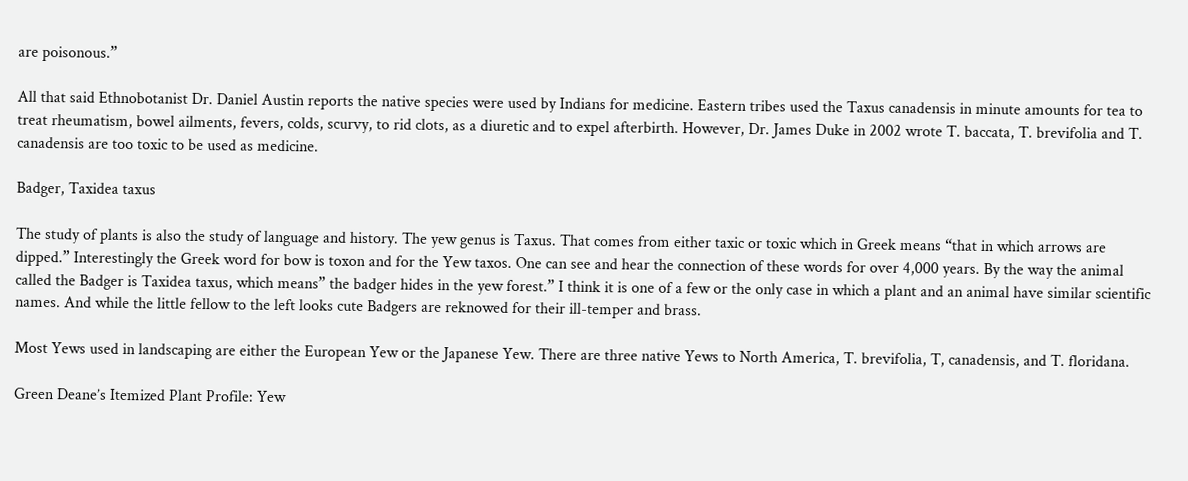are poisonous.”

All that said Ethnobotanist Dr. Daniel Austin reports the native species were used by Indians for medicine. Eastern tribes used the Taxus canadensis in minute amounts for tea to treat rheumatism, bowel ailments, fevers, colds, scurvy, to rid clots, as a diuretic and to expel afterbirth. However, Dr. James Duke in 2002 wrote T. baccata, T. brevifolia and T. canadensis are too toxic to be used as medicine.

Badger, Taxidea taxus

The study of plants is also the study of language and history. The yew genus is Taxus. That comes from either taxic or toxic which in Greek means “that in which arrows are dipped.” Interestingly the Greek word for bow is toxon and for the Yew taxos. One can see and hear the connection of these words for over 4,000 years. By the way the animal called the Badger is Taxidea taxus, which means” the badger hides in the yew forest.” I think it is one of a few or the only case in which a plant and an animal have similar scientific names. And while the little fellow to the left looks cute Badgers are reknowed for their ill-temper and brass.

Most Yews used in landscaping are either the European Yew or the Japanese Yew. There are three native Yews to North America, T. brevifolia, T, canadensis, and T. floridana.

Green Deane’s Itemized Plant Profile: Yew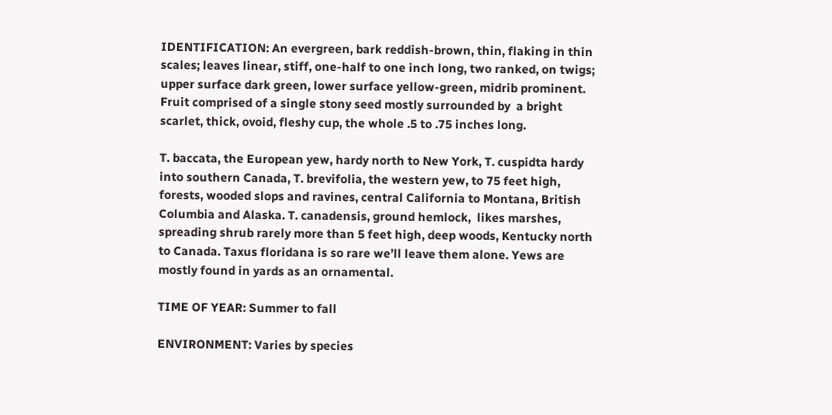IDENTIFICATION: An evergreen, bark reddish-brown, thin, flaking in thin scales; leaves linear, stiff, one-half to one inch long, two ranked, on twigs; upper surface dark green, lower surface yellow-green, midrib prominent. Fruit comprised of a single stony seed mostly surrounded by  a bright scarlet, thick, ovoid, fleshy cup, the whole .5 to .75 inches long.

T. baccata, the European yew, hardy north to New York, T. cuspidta hardy into southern Canada, T. brevifolia, the western yew, to 75 feet high, forests, wooded slops and ravines, central California to Montana, British Columbia and Alaska. T. canadensis, ground hemlock,  likes marshes, spreading shrub rarely more than 5 feet high, deep woods, Kentucky north to Canada. Taxus floridana is so rare we’ll leave them alone. Yews are mostly found in yards as an ornamental.

TIME OF YEAR: Summer to fall

ENVIRONMENT: Varies by species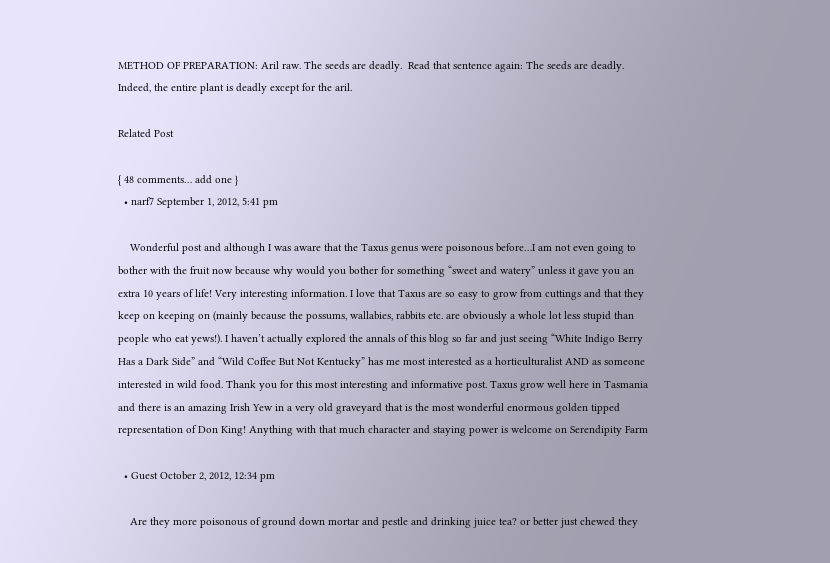METHOD OF PREPARATION: Aril raw. The seeds are deadly.  Read that sentence again: The seeds are deadly. Indeed, the entire plant is deadly except for the aril.

Related Post

{ 48 comments… add one }
  • narf7 September 1, 2012, 5:41 pm

    Wonderful post and although I was aware that the Taxus genus were poisonous before…I am not even going to bother with the fruit now because why would you bother for something “sweet and watery” unless it gave you an extra 10 years of life! Very interesting information. I love that Taxus are so easy to grow from cuttings and that they keep on keeping on (mainly because the possums, wallabies, rabbits etc. are obviously a whole lot less stupid than people who eat yews!). I haven’t actually explored the annals of this blog so far and just seeing “White Indigo Berry Has a Dark Side” and “Wild Coffee But Not Kentucky” has me most interested as a horticulturalist AND as someone interested in wild food. Thank you for this most interesting and informative post. Taxus grow well here in Tasmania and there is an amazing Irish Yew in a very old graveyard that is the most wonderful enormous golden tipped representation of Don King! Anything with that much character and staying power is welcome on Serendipity Farm

  • Guest October 2, 2012, 12:34 pm

    Are they more poisonous of ground down mortar and pestle and drinking juice tea? or better just chewed they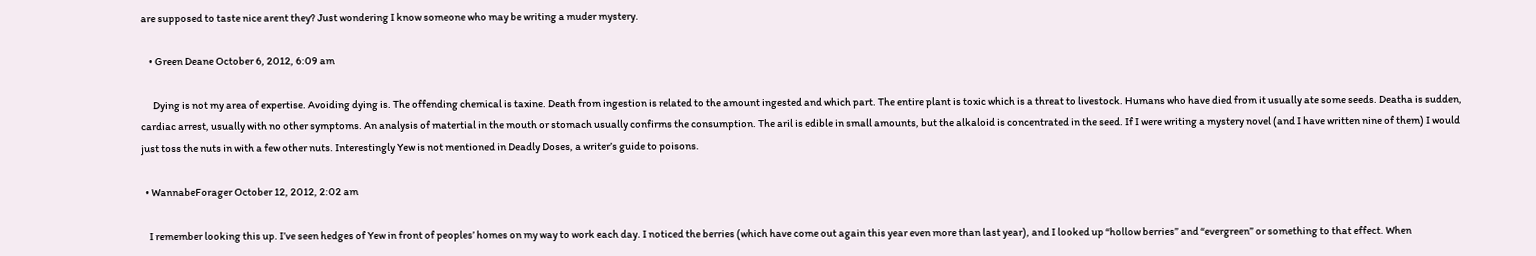are supposed to taste nice arent they? Just wondering I know someone who may be writing a muder mystery.

    • Green Deane October 6, 2012, 6:09 am

      Dying is not my area of expertise. Avoiding dying is. The offending chemical is taxine. Death from ingestion is related to the amount ingested and which part. The entire plant is toxic which is a threat to livestock. Humans who have died from it usually ate some seeds. Deatha is sudden, cardiac arrest, usually with no other symptoms. An analysis of matertial in the mouth or stomach usually confirms the consumption. The aril is edible in small amounts, but the alkaloid is concentrated in the seed. If I were writing a mystery novel (and I have written nine of them) I would just toss the nuts in with a few other nuts. Interestingly Yew is not mentioned in Deadly Doses, a writer’s guide to poisons.

  • WannabeForager October 12, 2012, 2:02 am

    I remember looking this up. I’ve seen hedges of Yew in front of peoples’ homes on my way to work each day. I noticed the berries (which have come out again this year even more than last year), and I looked up “hollow berries” and “evergreen” or something to that effect. When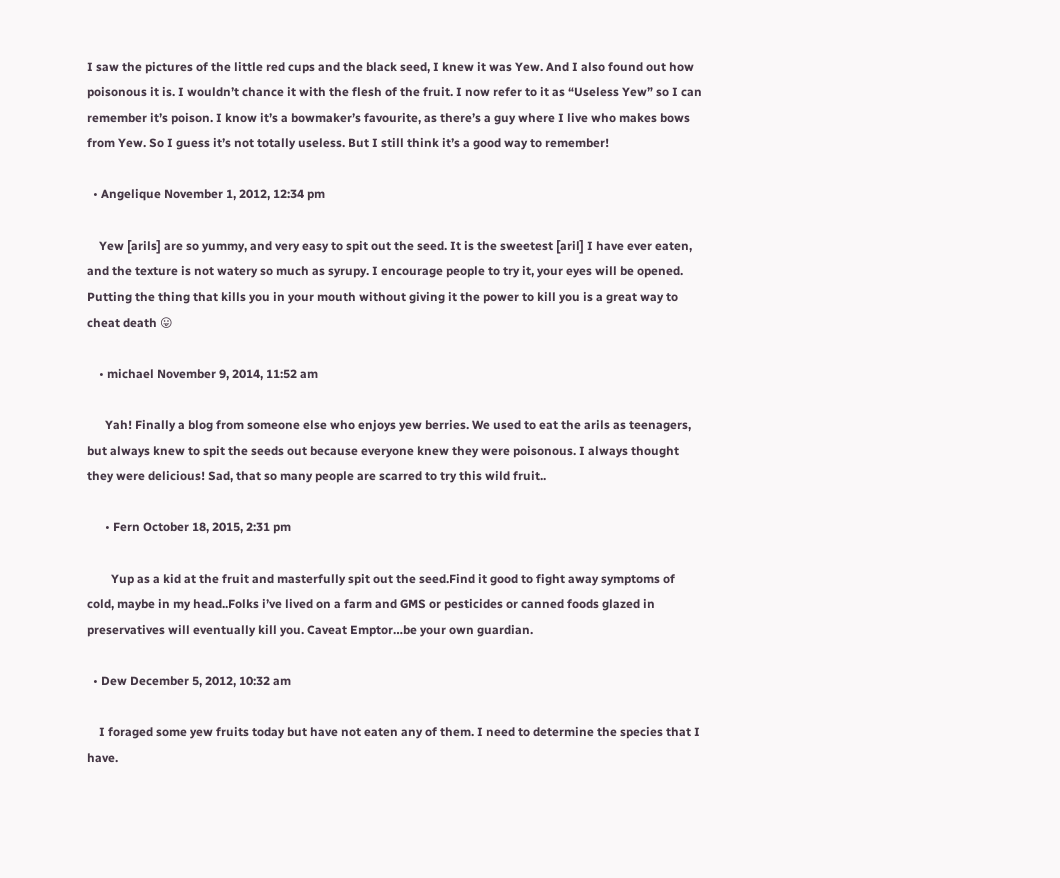I saw the pictures of the little red cups and the black seed, I knew it was Yew. And I also found out how poisonous it is. I wouldn’t chance it with the flesh of the fruit. I now refer to it as “Useless Yew” so I can remember it’s poison. I know it’s a bowmaker’s favourite, as there’s a guy where I live who makes bows from Yew. So I guess it’s not totally useless. But I still think it’s a good way to remember!

  • Angelique November 1, 2012, 12:34 pm

    Yew [arils] are so yummy, and very easy to spit out the seed. It is the sweetest [aril] I have ever eaten, and the texture is not watery so much as syrupy. I encourage people to try it, your eyes will be opened. Putting the thing that kills you in your mouth without giving it the power to kill you is a great way to cheat death 😛

    • michael November 9, 2014, 11:52 am

      Yah! Finally a blog from someone else who enjoys yew berries. We used to eat the arils as teenagers, but always knew to spit the seeds out because everyone knew they were poisonous. I always thought they were delicious! Sad, that so many people are scarred to try this wild fruit..

      • Fern October 18, 2015, 2:31 pm

        Yup as a kid at the fruit and masterfully spit out the seed.Find it good to fight away symptoms of cold, maybe in my head..Folks i’ve lived on a farm and GMS or pesticides or canned foods glazed in preservatives will eventually kill you. Caveat Emptor…be your own guardian.

  • Dew December 5, 2012, 10:32 am

    I foraged some yew fruits today but have not eaten any of them. I need to determine the species that I have.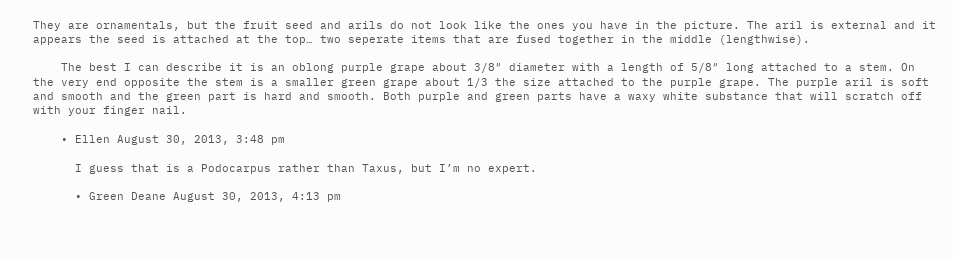They are ornamentals, but the fruit seed and arils do not look like the ones you have in the picture. The aril is external and it appears the seed is attached at the top… two seperate items that are fused together in the middle (lengthwise).

    The best I can describe it is an oblong purple grape about 3/8″ diameter with a length of 5/8″ long attached to a stem. On the very end opposite the stem is a smaller green grape about 1/3 the size attached to the purple grape. The purple aril is soft and smooth and the green part is hard and smooth. Both purple and green parts have a waxy white substance that will scratch off with your finger nail.

    • Ellen August 30, 2013, 3:48 pm

      I guess that is a Podocarpus rather than Taxus, but I’m no expert.

      • Green Deane August 30, 2013, 4:13 pm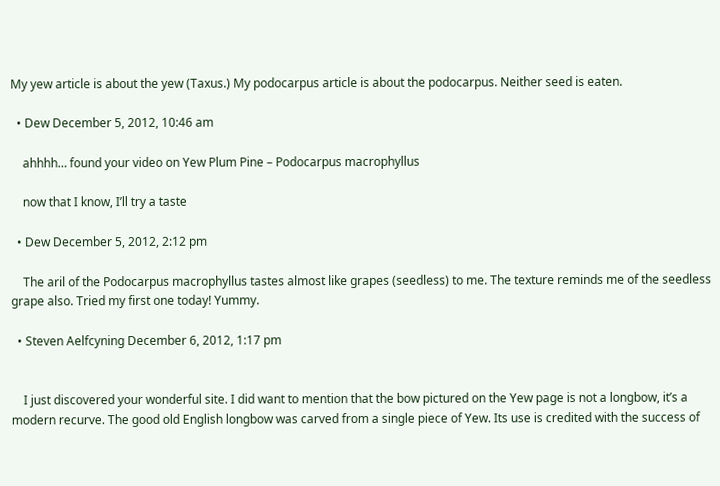My yew article is about the yew (Taxus.) My podocarpus article is about the podocarpus. Neither seed is eaten.

  • Dew December 5, 2012, 10:46 am

    ahhhh… found your video on Yew Plum Pine – Podocarpus macrophyllus

    now that I know, I’ll try a taste

  • Dew December 5, 2012, 2:12 pm

    The aril of the Podocarpus macrophyllus tastes almost like grapes (seedless) to me. The texture reminds me of the seedless grape also. Tried my first one today! Yummy.

  • Steven Aelfcyning December 6, 2012, 1:17 pm


    I just discovered your wonderful site. I did want to mention that the bow pictured on the Yew page is not a longbow, it’s a modern recurve. The good old English longbow was carved from a single piece of Yew. Its use is credited with the success of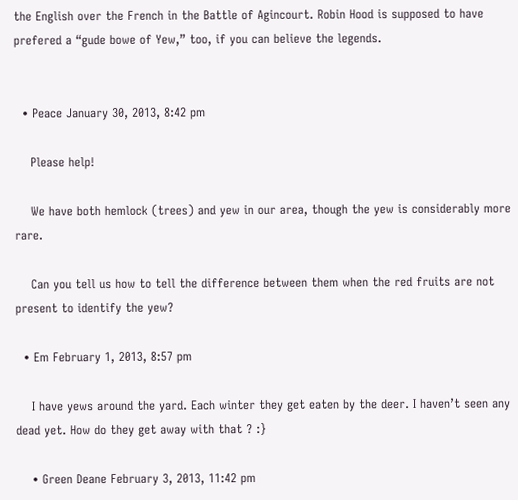the English over the French in the Battle of Agincourt. Robin Hood is supposed to have prefered a “gude bowe of Yew,” too, if you can believe the legends.


  • Peace January 30, 2013, 8:42 pm

    Please help!

    We have both hemlock (trees) and yew in our area, though the yew is considerably more rare.

    Can you tell us how to tell the difference between them when the red fruits are not present to identify the yew?

  • Em February 1, 2013, 8:57 pm

    I have yews around the yard. Each winter they get eaten by the deer. I haven’t seen any dead yet. How do they get away with that ? :}

    • Green Deane February 3, 2013, 11:42 pm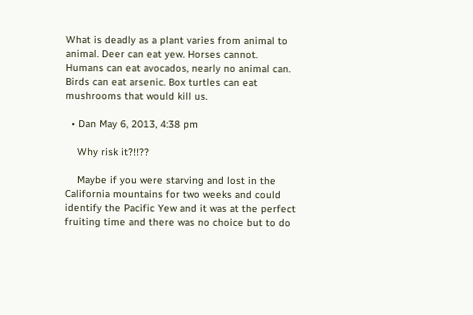What is deadly as a plant varies from animal to animal. Deer can eat yew. Horses cannot. Humans can eat avocados, nearly no animal can. Birds can eat arsenic. Box turtles can eat mushrooms that would kill us.

  • Dan May 6, 2013, 4:38 pm

    Why risk it?!!??

    Maybe if you were starving and lost in the California mountains for two weeks and could identify the Pacific Yew and it was at the perfect fruiting time and there was no choice but to do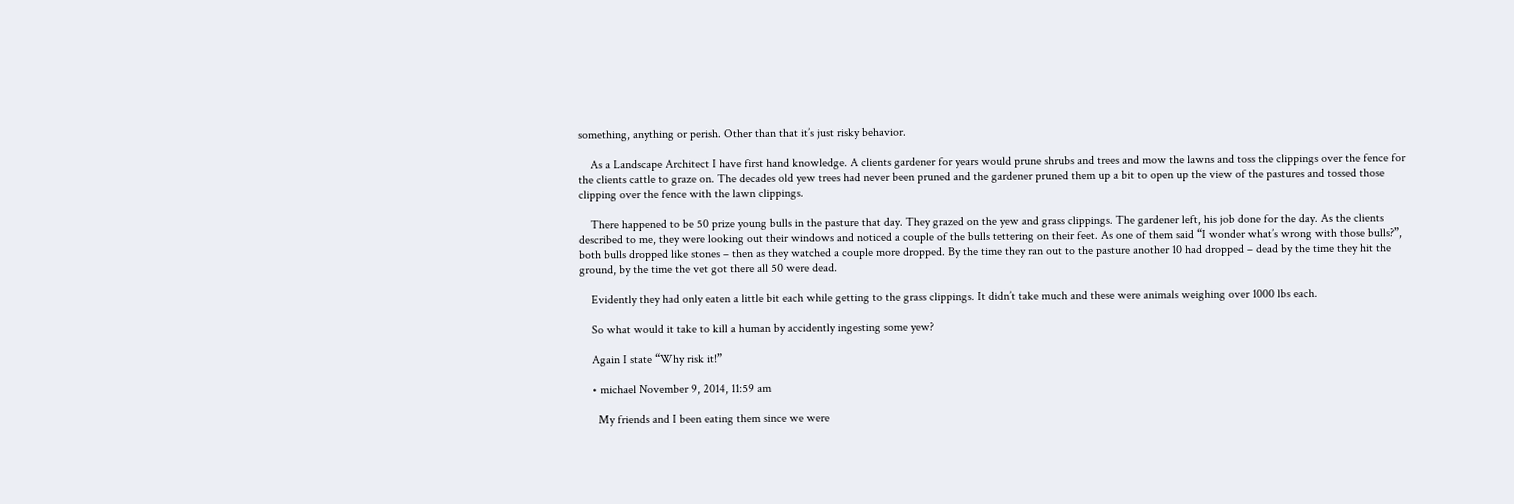something, anything or perish. Other than that it’s just risky behavior.

    As a Landscape Architect I have first hand knowledge. A clients gardener for years would prune shrubs and trees and mow the lawns and toss the clippings over the fence for the clients cattle to graze on. The decades old yew trees had never been pruned and the gardener pruned them up a bit to open up the view of the pastures and tossed those clipping over the fence with the lawn clippings.

    There happened to be 50 prize young bulls in the pasture that day. They grazed on the yew and grass clippings. The gardener left, his job done for the day. As the clients described to me, they were looking out their windows and noticed a couple of the bulls tettering on their feet. As one of them said “I wonder what’s wrong with those bulls?”, both bulls dropped like stones – then as they watched a couple more dropped. By the time they ran out to the pasture another 10 had dropped – dead by the time they hit the ground, by the time the vet got there all 50 were dead.

    Evidently they had only eaten a little bit each while getting to the grass clippings. It didn’t take much and these were animals weighing over 1000 lbs each.

    So what would it take to kill a human by accidently ingesting some yew?

    Again I state “Why risk it!”

    • michael November 9, 2014, 11:59 am

      My friends and I been eating them since we were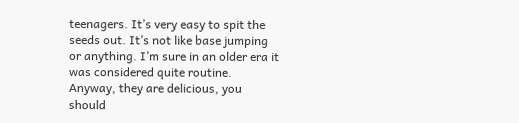teenagers. It’s very easy to spit the seeds out. It’s not like base jumping or anything. I’m sure in an older era it was considered quite routine. Anyway, they are delicious, you should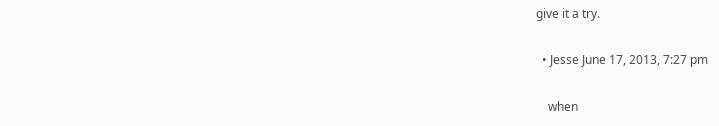give it a try.

  • Jesse June 17, 2013, 7:27 pm

    when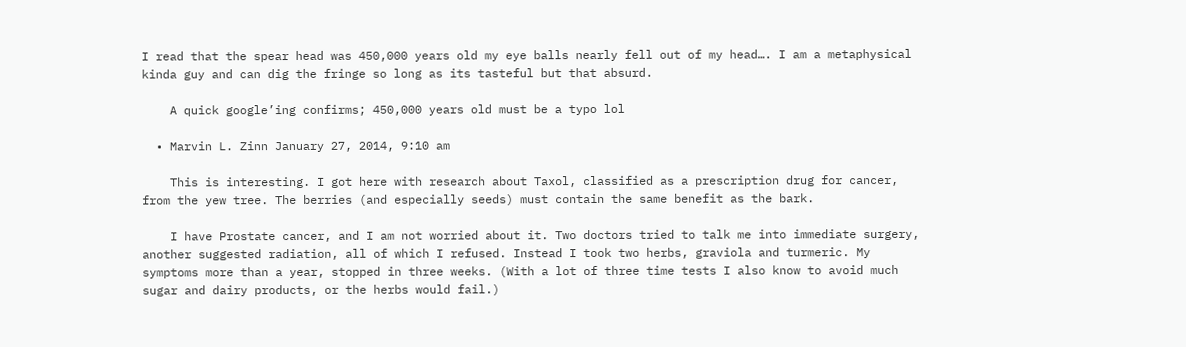I read that the spear head was 450,000 years old my eye balls nearly fell out of my head…. I am a metaphysical kinda guy and can dig the fringe so long as its tasteful but that absurd.

    A quick google’ing confirms; 450,000 years old must be a typo lol

  • Marvin L. Zinn January 27, 2014, 9:10 am

    This is interesting. I got here with research about Taxol, classified as a prescription drug for cancer, from the yew tree. The berries (and especially seeds) must contain the same benefit as the bark.

    I have Prostate cancer, and I am not worried about it. Two doctors tried to talk me into immediate surgery, another suggested radiation, all of which I refused. Instead I took two herbs, graviola and turmeric. My symptoms more than a year, stopped in three weeks. (With a lot of three time tests I also know to avoid much sugar and dairy products, or the herbs would fail.)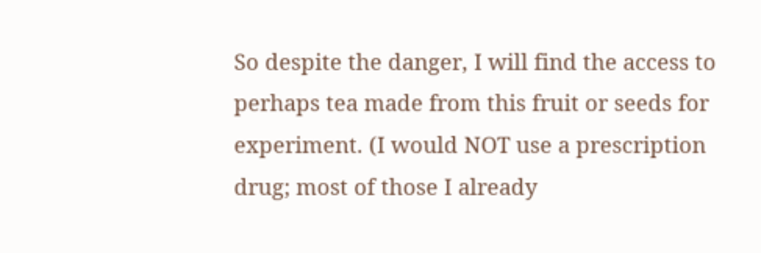So despite the danger, I will find the access to perhaps tea made from this fruit or seeds for experiment. (I would NOT use a prescription drug; most of those I already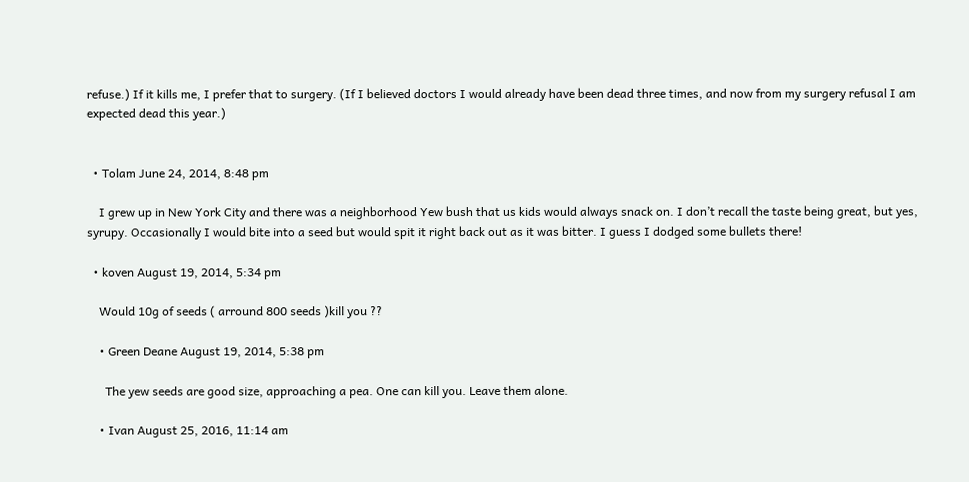refuse.) If it kills me, I prefer that to surgery. (If I believed doctors I would already have been dead three times, and now from my surgery refusal I am expected dead this year.)


  • Tolam June 24, 2014, 8:48 pm

    I grew up in New York City and there was a neighborhood Yew bush that us kids would always snack on. I don’t recall the taste being great, but yes, syrupy. Occasionally I would bite into a seed but would spit it right back out as it was bitter. I guess I dodged some bullets there!

  • koven August 19, 2014, 5:34 pm

    Would 10g of seeds ( arround 800 seeds )kill you ??

    • Green Deane August 19, 2014, 5:38 pm

      The yew seeds are good size, approaching a pea. One can kill you. Leave them alone.

    • Ivan August 25, 2016, 11:14 am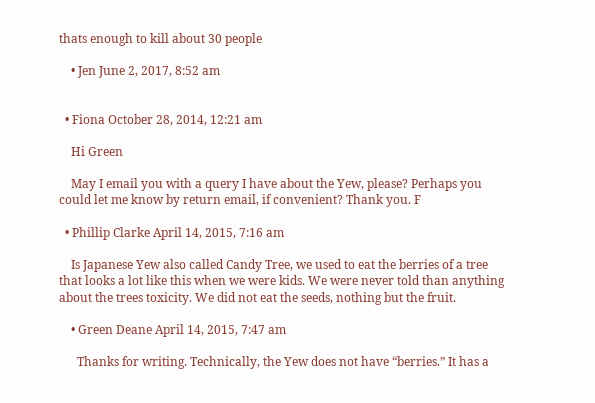thats enough to kill about 30 people

    • Jen June 2, 2017, 8:52 am


  • Fiona October 28, 2014, 12:21 am

    Hi Green

    May I email you with a query I have about the Yew, please? Perhaps you could let me know by return email, if convenient? Thank you. F

  • Phillip Clarke April 14, 2015, 7:16 am

    Is Japanese Yew also called Candy Tree, we used to eat the berries of a tree that looks a lot like this when we were kids. We were never told than anything about the trees toxicity. We did not eat the seeds, nothing but the fruit.

    • Green Deane April 14, 2015, 7:47 am

      Thanks for writing. Technically, the Yew does not have “berries.” It has a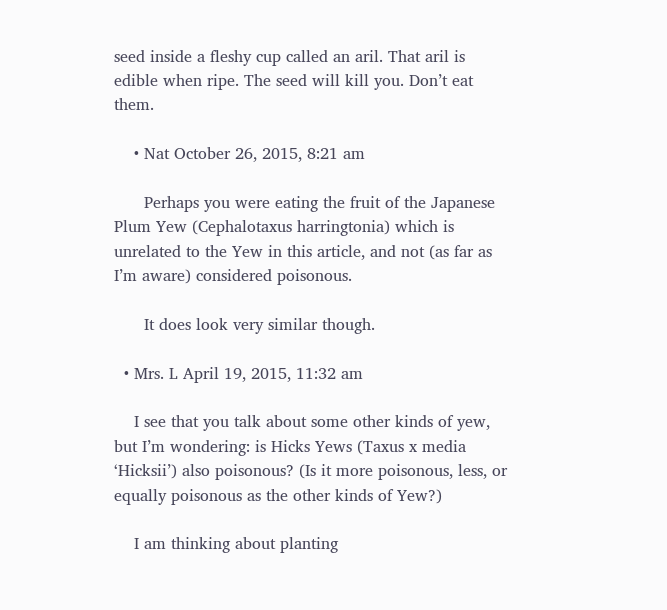seed inside a fleshy cup called an aril. That aril is edible when ripe. The seed will kill you. Don’t eat them.

    • Nat October 26, 2015, 8:21 am

      Perhaps you were eating the fruit of the Japanese Plum Yew (Cephalotaxus harringtonia) which is unrelated to the Yew in this article, and not (as far as I’m aware) considered poisonous.

      It does look very similar though.

  • Mrs. L April 19, 2015, 11:32 am

    I see that you talk about some other kinds of yew, but I’m wondering: is Hicks Yews (Taxus x media ‘Hicksii’) also poisonous? (Is it more poisonous, less, or equally poisonous as the other kinds of Yew?)

    I am thinking about planting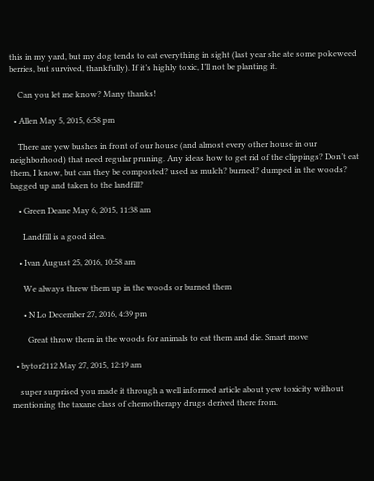this in my yard, but my dog tends to eat everything in sight (last year she ate some pokeweed berries, but survived, thankfully). If it’s highly toxic, I’ll not be planting it.

    Can you let me know? Many thanks!

  • Allen May 5, 2015, 6:58 pm

    There are yew bushes in front of our house (and almost every other house in our neighborhood) that need regular pruning. Any ideas how to get rid of the clippings? Don’t eat them, I know, but can they be composted? used as mulch? burned? dumped in the woods? bagged up and taken to the landfill?

    • Green Deane May 6, 2015, 11:38 am

      Landfill is a good idea.

    • Ivan August 25, 2016, 10:58 am

      We always threw them up in the woods or burned them

      • N Lo December 27, 2016, 4:39 pm

        Great throw them in the woods for animals to eat them and die. Smart move

  • bytor2112 May 27, 2015, 12:19 am

    super surprised you made it through a well informed article about yew toxicity without mentioning the taxane class of chemotherapy drugs derived there from.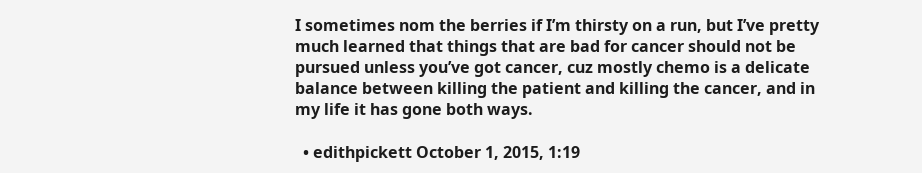I sometimes nom the berries if I’m thirsty on a run, but I’ve pretty much learned that things that are bad for cancer should not be pursued unless you’ve got cancer, cuz mostly chemo is a delicate balance between killing the patient and killing the cancer, and in my life it has gone both ways.

  • edithpickett October 1, 2015, 1:19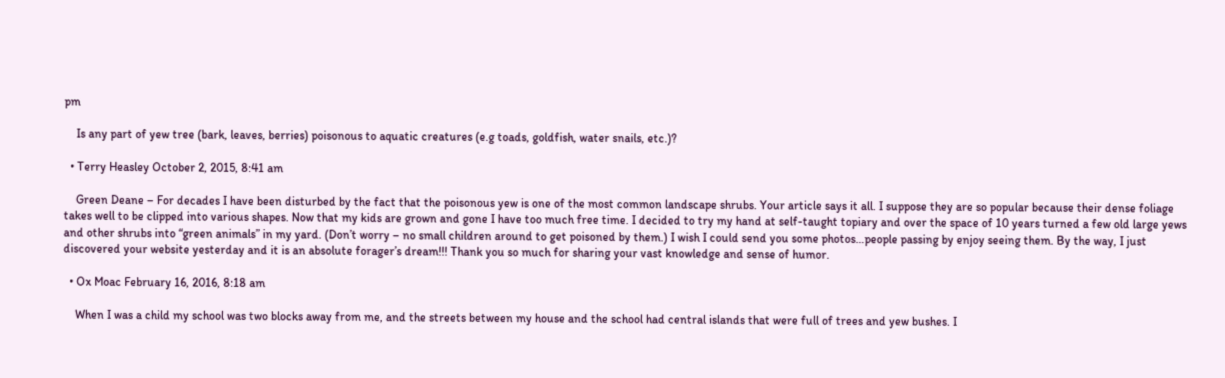pm

    Is any part of yew tree (bark, leaves, berries) poisonous to aquatic creatures (e.g toads, goldfish, water snails, etc.)?

  • Terry Heasley October 2, 2015, 8:41 am

    Green Deane – For decades I have been disturbed by the fact that the poisonous yew is one of the most common landscape shrubs. Your article says it all. I suppose they are so popular because their dense foliage takes well to be clipped into various shapes. Now that my kids are grown and gone I have too much free time. I decided to try my hand at self-taught topiary and over the space of 10 years turned a few old large yews and other shrubs into “green animals” in my yard. (Don’t worry – no small children around to get poisoned by them.) I wish I could send you some photos…people passing by enjoy seeing them. By the way, I just discovered your website yesterday and it is an absolute forager’s dream!!! Thank you so much for sharing your vast knowledge and sense of humor.

  • Ox Moac February 16, 2016, 8:18 am

    When I was a child my school was two blocks away from me, and the streets between my house and the school had central islands that were full of trees and yew bushes. I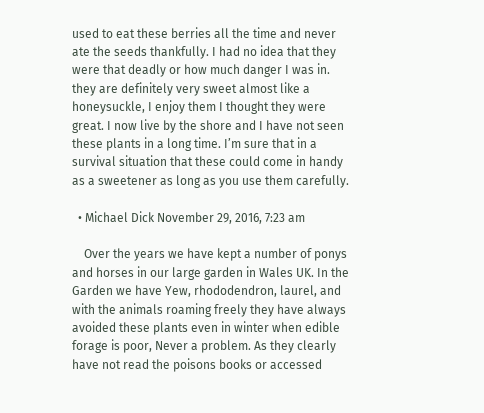used to eat these berries all the time and never ate the seeds thankfully. I had no idea that they were that deadly or how much danger I was in. they are definitely very sweet almost like a honeysuckle, I enjoy them I thought they were great. I now live by the shore and I have not seen these plants in a long time. I’m sure that in a survival situation that these could come in handy as a sweetener as long as you use them carefully.

  • Michael Dick November 29, 2016, 7:23 am

    Over the years we have kept a number of ponys and horses in our large garden in Wales UK. In the Garden we have Yew, rhododendron, laurel, and with the animals roaming freely they have always avoided these plants even in winter when edible forage is poor, Never a problem. As they clearly have not read the poisons books or accessed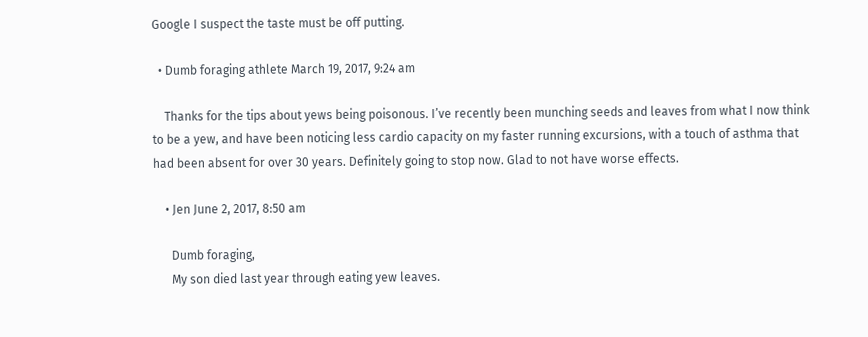Google I suspect the taste must be off putting.

  • Dumb foraging athlete March 19, 2017, 9:24 am

    Thanks for the tips about yews being poisonous. I’ve recently been munching seeds and leaves from what I now think to be a yew, and have been noticing less cardio capacity on my faster running excursions, with a touch of asthma that had been absent for over 30 years. Definitely going to stop now. Glad to not have worse effects.

    • Jen June 2, 2017, 8:50 am

      Dumb foraging,
      My son died last year through eating yew leaves.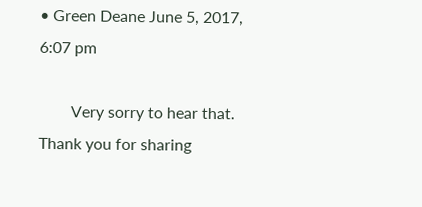• Green Deane June 5, 2017, 6:07 pm

        Very sorry to hear that. Thank you for sharing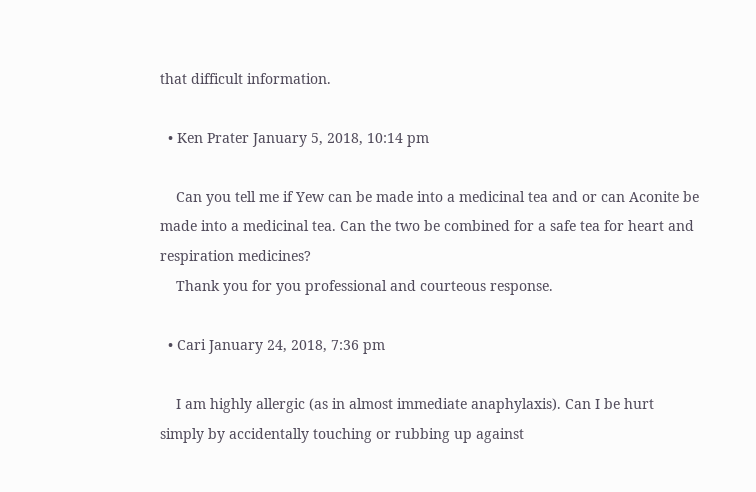that difficult information.

  • Ken Prater January 5, 2018, 10:14 pm

    Can you tell me if Yew can be made into a medicinal tea and or can Aconite be made into a medicinal tea. Can the two be combined for a safe tea for heart and respiration medicines?
    Thank you for you professional and courteous response.

  • Cari January 24, 2018, 7:36 pm

    I am highly allergic (as in almost immediate anaphylaxis). Can I be hurt simply by accidentally touching or rubbing up against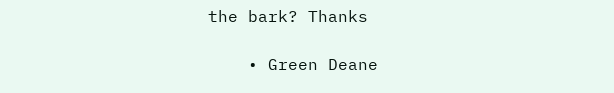the bark? Thanks

    • Green Deane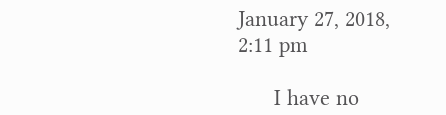January 27, 2018, 2:11 pm

      I have no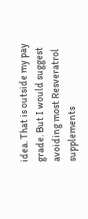idea. That is outside my pay grade. But I would suggest avoiding most Resveratrol supplements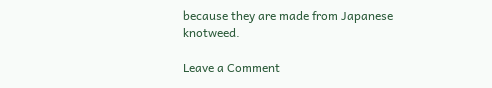because they are made from Japanese knotweed.

Leave a Comment